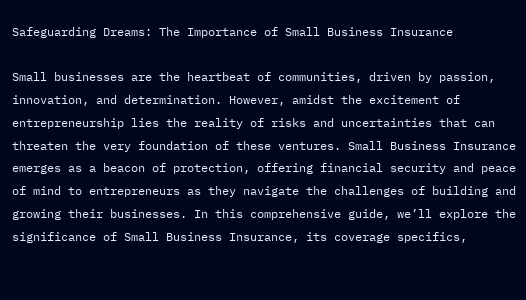Safeguarding Dreams: The Importance of Small Business Insurance

Small businesses are the heartbeat of communities, driven by passion, innovation, and determination. However, amidst the excitement of entrepreneurship lies the reality of risks and uncertainties that can threaten the very foundation of these ventures. Small Business Insurance emerges as a beacon of protection, offering financial security and peace of mind to entrepreneurs as they navigate the challenges of building and growing their businesses. In this comprehensive guide, we’ll explore the significance of Small Business Insurance, its coverage specifics,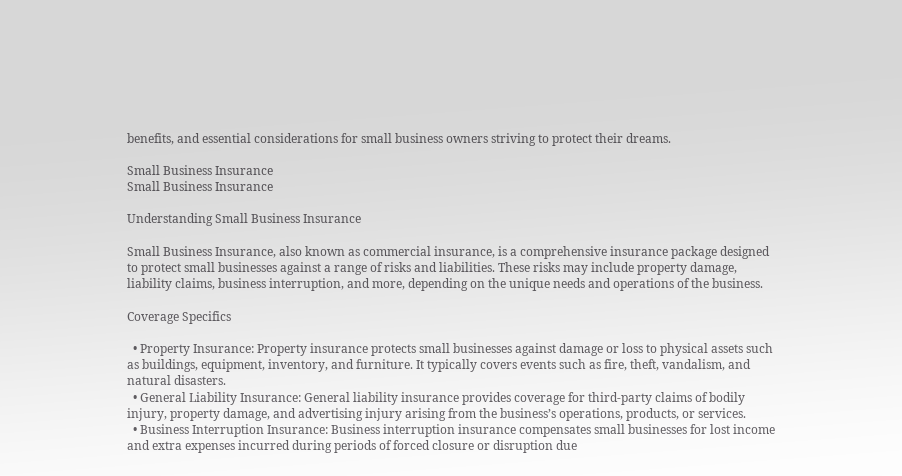benefits, and essential considerations for small business owners striving to protect their dreams.

Small Business Insurance
Small Business Insurance

Understanding Small Business Insurance

Small Business Insurance, also known as commercial insurance, is a comprehensive insurance package designed to protect small businesses against a range of risks and liabilities. These risks may include property damage, liability claims, business interruption, and more, depending on the unique needs and operations of the business.

Coverage Specifics

  • Property Insurance: Property insurance protects small businesses against damage or loss to physical assets such as buildings, equipment, inventory, and furniture. It typically covers events such as fire, theft, vandalism, and natural disasters.
  • General Liability Insurance: General liability insurance provides coverage for third-party claims of bodily injury, property damage, and advertising injury arising from the business’s operations, products, or services.
  • Business Interruption Insurance: Business interruption insurance compensates small businesses for lost income and extra expenses incurred during periods of forced closure or disruption due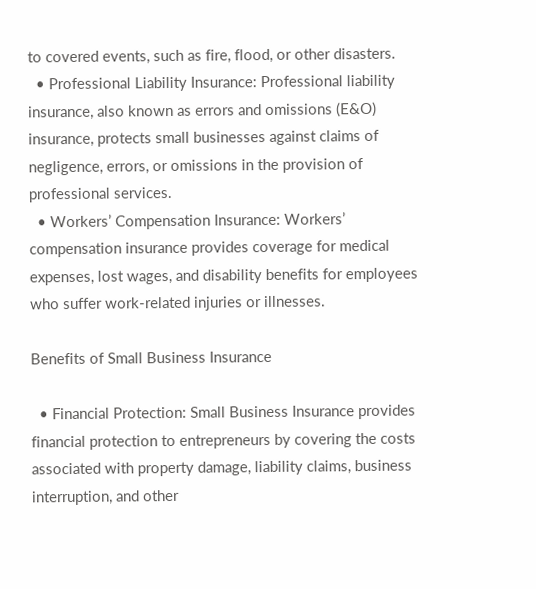to covered events, such as fire, flood, or other disasters.
  • Professional Liability Insurance: Professional liability insurance, also known as errors and omissions (E&O) insurance, protects small businesses against claims of negligence, errors, or omissions in the provision of professional services.
  • Workers’ Compensation Insurance: Workers’ compensation insurance provides coverage for medical expenses, lost wages, and disability benefits for employees who suffer work-related injuries or illnesses.

Benefits of Small Business Insurance

  • Financial Protection: Small Business Insurance provides financial protection to entrepreneurs by covering the costs associated with property damage, liability claims, business interruption, and other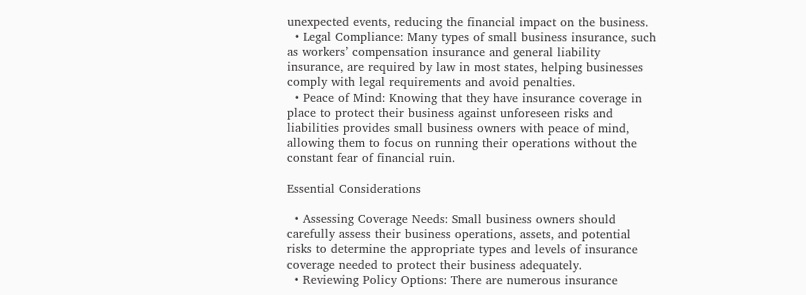unexpected events, reducing the financial impact on the business.
  • Legal Compliance: Many types of small business insurance, such as workers’ compensation insurance and general liability insurance, are required by law in most states, helping businesses comply with legal requirements and avoid penalties.
  • Peace of Mind: Knowing that they have insurance coverage in place to protect their business against unforeseen risks and liabilities provides small business owners with peace of mind, allowing them to focus on running their operations without the constant fear of financial ruin.

Essential Considerations

  • Assessing Coverage Needs: Small business owners should carefully assess their business operations, assets, and potential risks to determine the appropriate types and levels of insurance coverage needed to protect their business adequately.
  • Reviewing Policy Options: There are numerous insurance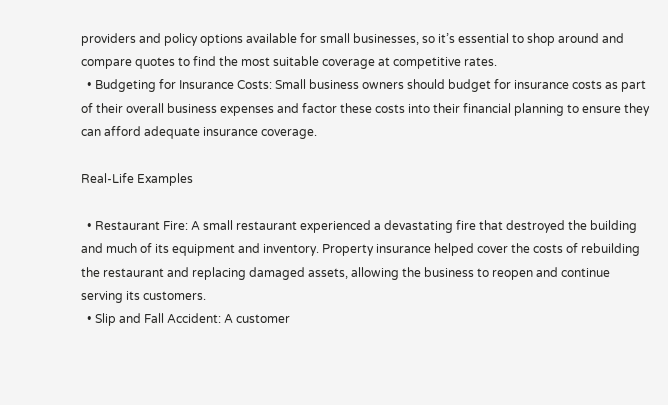providers and policy options available for small businesses, so it’s essential to shop around and compare quotes to find the most suitable coverage at competitive rates.
  • Budgeting for Insurance Costs: Small business owners should budget for insurance costs as part of their overall business expenses and factor these costs into their financial planning to ensure they can afford adequate insurance coverage.

Real-Life Examples

  • Restaurant Fire: A small restaurant experienced a devastating fire that destroyed the building and much of its equipment and inventory. Property insurance helped cover the costs of rebuilding the restaurant and replacing damaged assets, allowing the business to reopen and continue serving its customers.
  • Slip and Fall Accident: A customer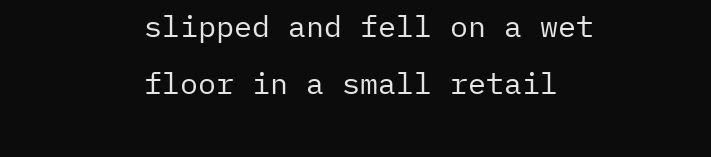slipped and fell on a wet floor in a small retail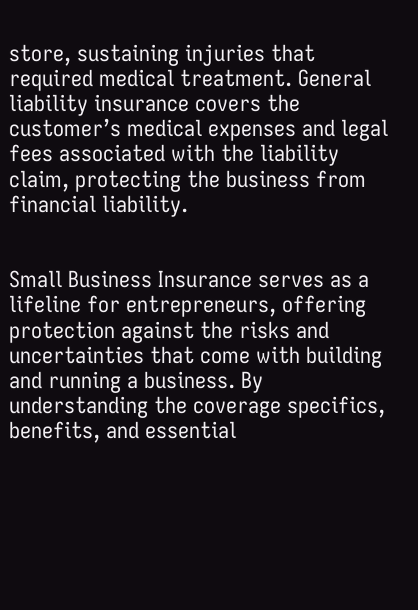store, sustaining injuries that required medical treatment. General liability insurance covers the customer’s medical expenses and legal fees associated with the liability claim, protecting the business from financial liability.


Small Business Insurance serves as a lifeline for entrepreneurs, offering protection against the risks and uncertainties that come with building and running a business. By understanding the coverage specifics, benefits, and essential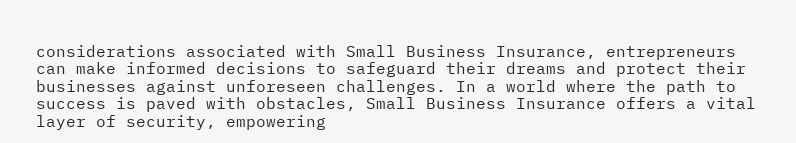considerations associated with Small Business Insurance, entrepreneurs can make informed decisions to safeguard their dreams and protect their businesses against unforeseen challenges. In a world where the path to success is paved with obstacles, Small Business Insurance offers a vital layer of security, empowering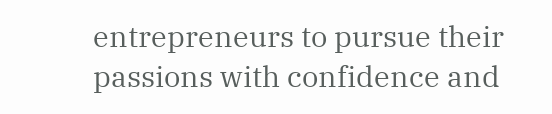entrepreneurs to pursue their passions with confidence and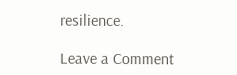resilience.

Leave a Comment